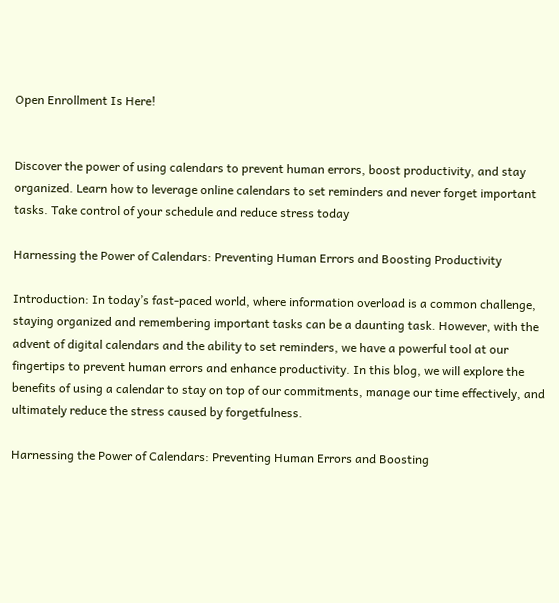Open Enrollment Is Here!


Discover the power of using calendars to prevent human errors, boost productivity, and stay organized. Learn how to leverage online calendars to set reminders and never forget important tasks. Take control of your schedule and reduce stress today

Harnessing the Power of Calendars: Preventing Human Errors and Boosting Productivity

Introduction: In today’s fast-paced world, where information overload is a common challenge, staying organized and remembering important tasks can be a daunting task. However, with the advent of digital calendars and the ability to set reminders, we have a powerful tool at our fingertips to prevent human errors and enhance productivity. In this blog, we will explore the benefits of using a calendar to stay on top of our commitments, manage our time effectively, and ultimately reduce the stress caused by forgetfulness.

Harnessing the Power of Calendars: Preventing Human Errors and Boosting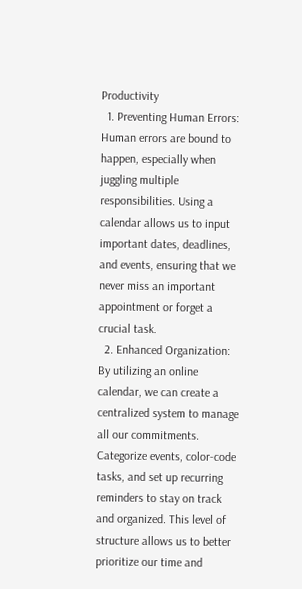Productivity
  1. Preventing Human Errors: Human errors are bound to happen, especially when juggling multiple responsibilities. Using a calendar allows us to input important dates, deadlines, and events, ensuring that we never miss an important appointment or forget a crucial task.
  2. Enhanced Organization: By utilizing an online calendar, we can create a centralized system to manage all our commitments. Categorize events, color-code tasks, and set up recurring reminders to stay on track and organized. This level of structure allows us to better prioritize our time and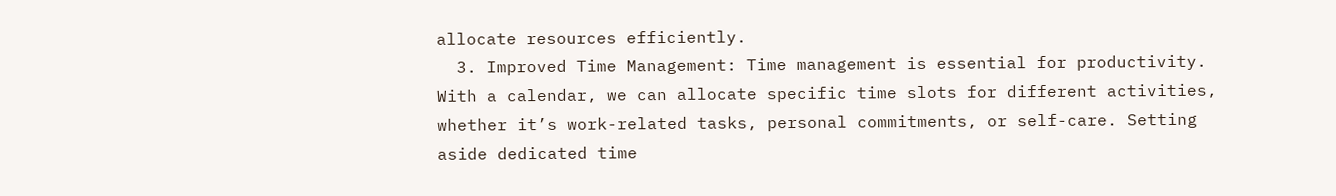allocate resources efficiently.
  3. Improved Time Management: Time management is essential for productivity. With a calendar, we can allocate specific time slots for different activities, whether it’s work-related tasks, personal commitments, or self-care. Setting aside dedicated time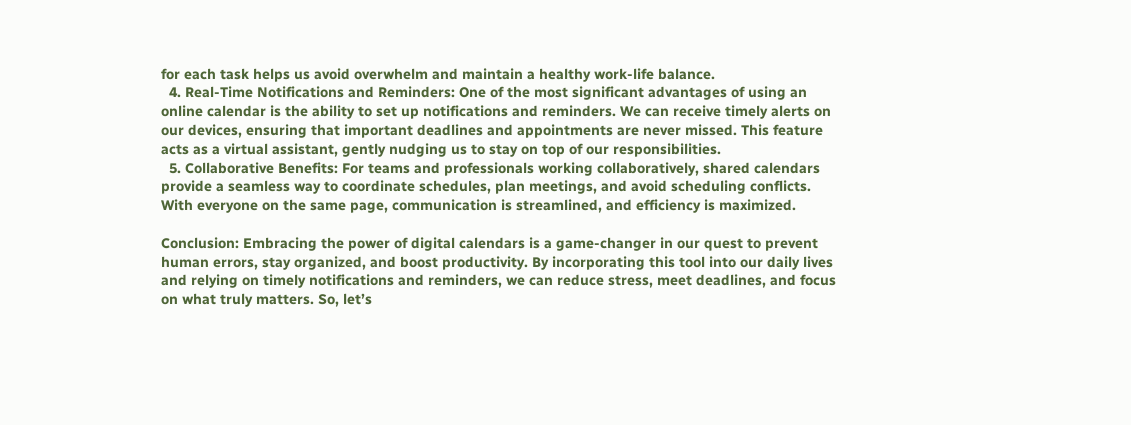for each task helps us avoid overwhelm and maintain a healthy work-life balance.
  4. Real-Time Notifications and Reminders: One of the most significant advantages of using an online calendar is the ability to set up notifications and reminders. We can receive timely alerts on our devices, ensuring that important deadlines and appointments are never missed. This feature acts as a virtual assistant, gently nudging us to stay on top of our responsibilities.
  5. Collaborative Benefits: For teams and professionals working collaboratively, shared calendars provide a seamless way to coordinate schedules, plan meetings, and avoid scheduling conflicts. With everyone on the same page, communication is streamlined, and efficiency is maximized.

Conclusion: Embracing the power of digital calendars is a game-changer in our quest to prevent human errors, stay organized, and boost productivity. By incorporating this tool into our daily lives and relying on timely notifications and reminders, we can reduce stress, meet deadlines, and focus on what truly matters. So, let’s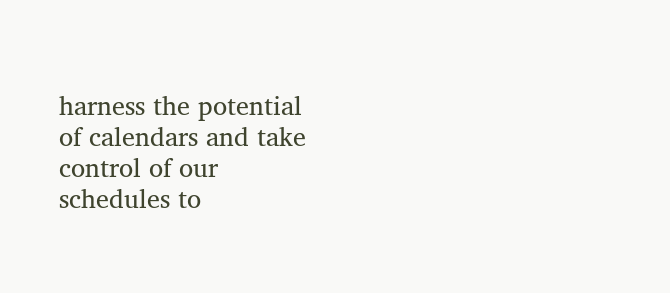harness the potential of calendars and take control of our schedules to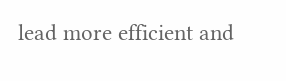lead more efficient and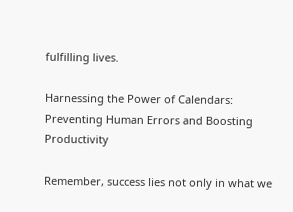fulfilling lives.

Harnessing the Power of Calendars: Preventing Human Errors and Boosting Productivity

Remember, success lies not only in what we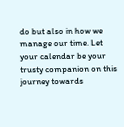do but also in how we manage our time. Let your calendar be your trusty companion on this journey towards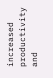increased productivity and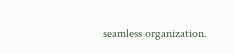seamless organization.